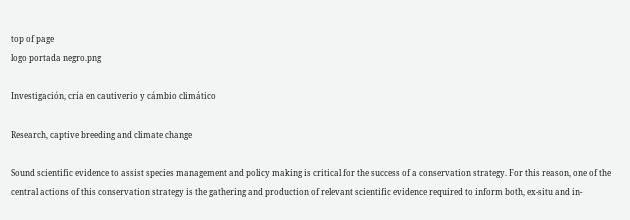top of page
logo portada negro.png

Investigación, cría en cautiverio y cámbio climático

Research, captive breeding and climate change

Sound scientific evidence to assist species management and policy making is critical for the success of a conservation strategy. For this reason, one of the central actions of this conservation strategy is the gathering and production of relevant scientific evidence required to inform both, ex-situ and in-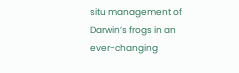situ management of Darwin’s frogs in an ever-changing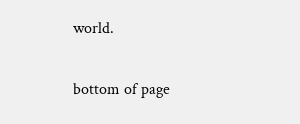world.

bottom of page